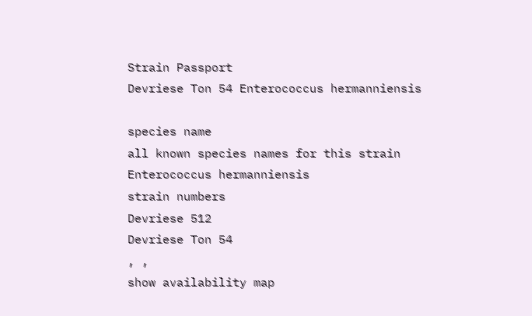Strain Passport
Devriese Ton 54 Enterococcus hermanniensis

species name
all known species names for this strain
Enterococcus hermanniensis
strain numbers
Devriese 512
Devriese Ton 54
, ,
show availability map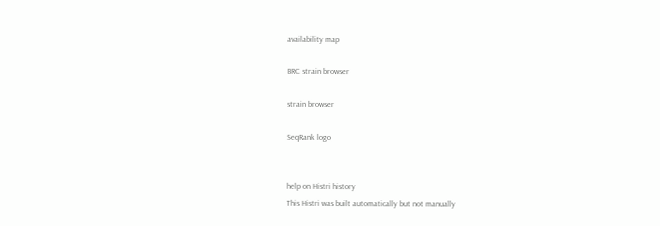availability map

BRC strain browser

strain browser

SeqRank logo


help on Histri history
This Histri was built automatically but not manually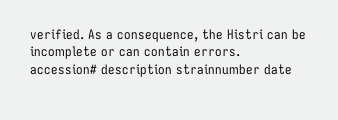verified. As a consequence, the Histri can be incomplete or can contain errors.
accession# description strainnumber date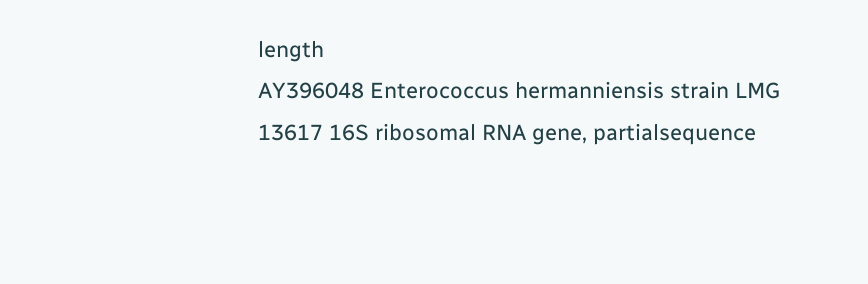length
AY396048 Enterococcus hermanniensis strain LMG 13617 16S ribosomal RNA gene, partialsequence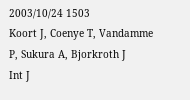2003/10/24 1503
Koort J, Coenye T, Vandamme P, Sukura A, Bjorkroth J
Int J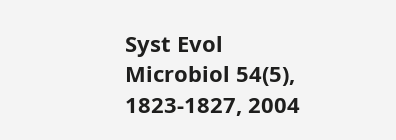Syst Evol Microbiol 54(5), 1823-1827, 2004